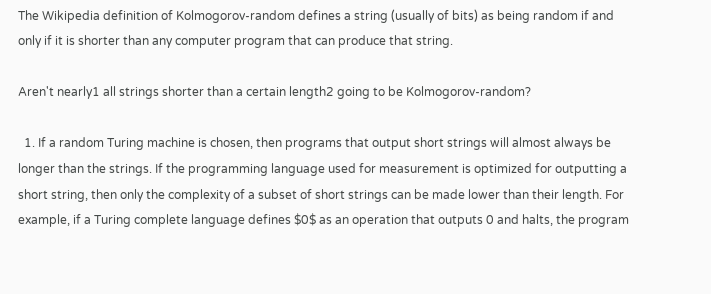The Wikipedia definition of Kolmogorov-random defines a string (usually of bits) as being random if and only if it is shorter than any computer program that can produce that string.

Aren't nearly1 all strings shorter than a certain length2 going to be Kolmogorov-random?

  1. If a random Turing machine is chosen, then programs that output short strings will almost always be longer than the strings. If the programming language used for measurement is optimized for outputting a short string, then only the complexity of a subset of short strings can be made lower than their length. For example, if a Turing complete language defines $0$ as an operation that outputs 0 and halts, the program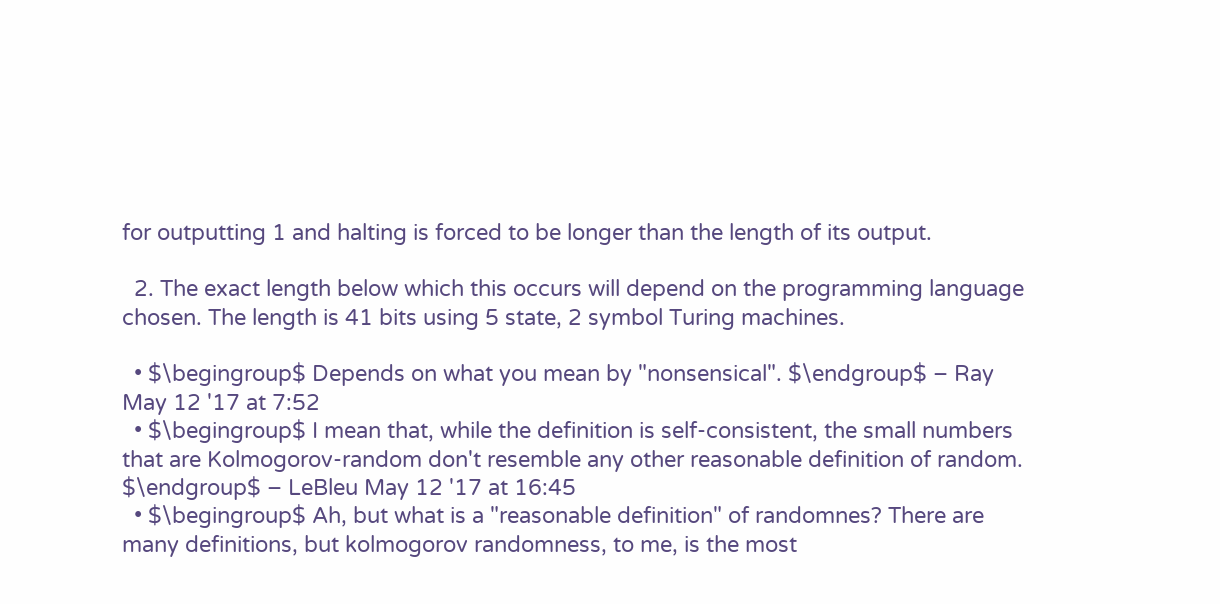for outputting 1 and halting is forced to be longer than the length of its output.

  2. The exact length below which this occurs will depend on the programming language chosen. The length is 41 bits using 5 state, 2 symbol Turing machines.

  • $\begingroup$ Depends on what you mean by "nonsensical". $\endgroup$ – Ray May 12 '17 at 7:52
  • $\begingroup$ I mean that, while the definition is self-consistent, the small numbers that are Kolmogorov-random don't resemble any other reasonable definition of random. $\endgroup$ – LeBleu May 12 '17 at 16:45
  • $\begingroup$ Ah, but what is a "reasonable definition" of randomnes? There are many definitions, but kolmogorov randomness, to me, is the most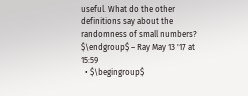useful. What do the other definitions say about the randomness of small numbers? $\endgroup$ – Ray May 13 '17 at 15:59
  • $\begingroup$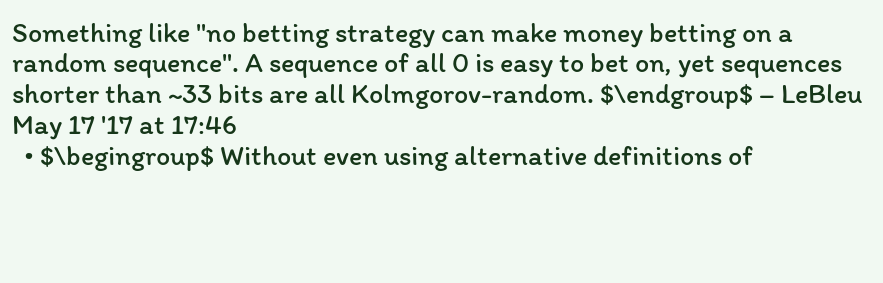Something like "no betting strategy can make money betting on a random sequence". A sequence of all 0 is easy to bet on, yet sequences shorter than ~33 bits are all Kolmgorov-random. $\endgroup$ – LeBleu May 17 '17 at 17:46
  • $\begingroup$ Without even using alternative definitions of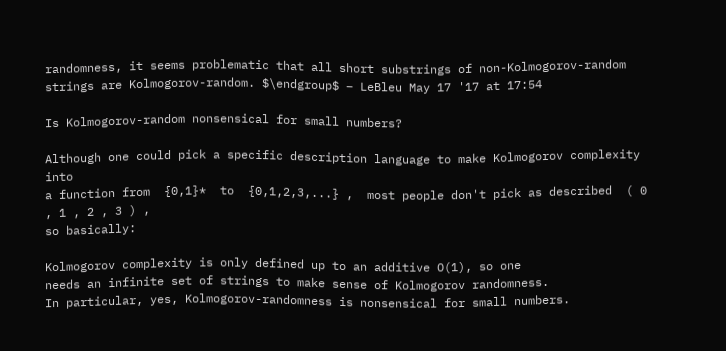randomness, it seems problematic that all short substrings of non-Kolmogorov-random strings are Kolmogorov-random. $\endgroup$ – LeBleu May 17 '17 at 17:54

Is Kolmogorov-random nonsensical for small numbers?

Although one could pick a specific description language to make Kolmogorov complexity into
a function from  {0,1}*  to  {0,1,2,3,...} ,  most people don't pick as described  ( 0 , 1 , 2 , 3 ) ,
so basically:

Kolmogorov complexity is only defined up to an additive O(1), so one
needs an infinite set of strings to make sense of Kolmogorov randomness.
In particular, yes, Kolmogorov-randomness is nonsensical for small numbers.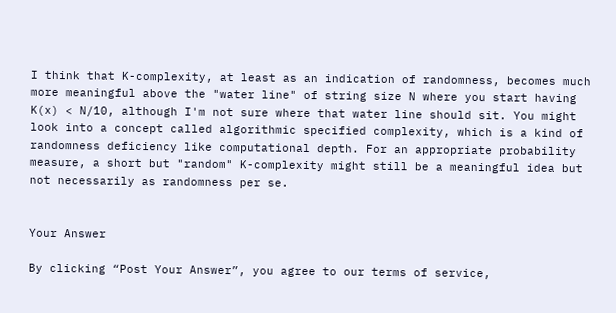I think that K-complexity, at least as an indication of randomness, becomes much more meaningful above the "water line" of string size N where you start having K(x) < N/10, although I'm not sure where that water line should sit. You might look into a concept called algorithmic specified complexity, which is a kind of randomness deficiency like computational depth. For an appropriate probability measure, a short but "random" K-complexity might still be a meaningful idea but not necessarily as randomness per se.


Your Answer

By clicking “Post Your Answer”, you agree to our terms of service,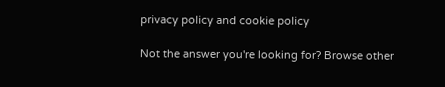privacy policy and cookie policy

Not the answer you're looking for? Browse other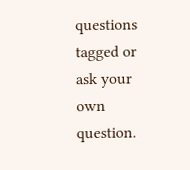questions tagged or ask your own question.